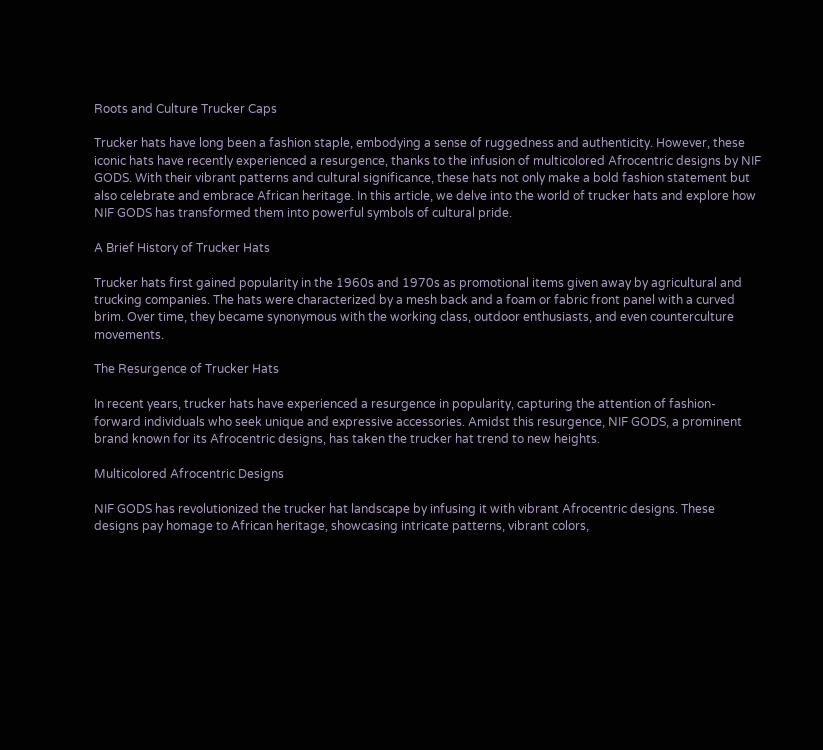Roots and Culture Trucker Caps

Trucker hats have long been a fashion staple, embodying a sense of ruggedness and authenticity. However, these iconic hats have recently experienced a resurgence, thanks to the infusion of multicolored Afrocentric designs by NIF GODS. With their vibrant patterns and cultural significance, these hats not only make a bold fashion statement but also celebrate and embrace African heritage. In this article, we delve into the world of trucker hats and explore how NIF GODS has transformed them into powerful symbols of cultural pride.

A Brief History of Trucker Hats

Trucker hats first gained popularity in the 1960s and 1970s as promotional items given away by agricultural and trucking companies. The hats were characterized by a mesh back and a foam or fabric front panel with a curved brim. Over time, they became synonymous with the working class, outdoor enthusiasts, and even counterculture movements.

The Resurgence of Trucker Hats

In recent years, trucker hats have experienced a resurgence in popularity, capturing the attention of fashion-forward individuals who seek unique and expressive accessories. Amidst this resurgence, NIF GODS, a prominent brand known for its Afrocentric designs, has taken the trucker hat trend to new heights.

Multicolored Afrocentric Designs

NIF GODS has revolutionized the trucker hat landscape by infusing it with vibrant Afrocentric designs. These designs pay homage to African heritage, showcasing intricate patterns, vibrant colors,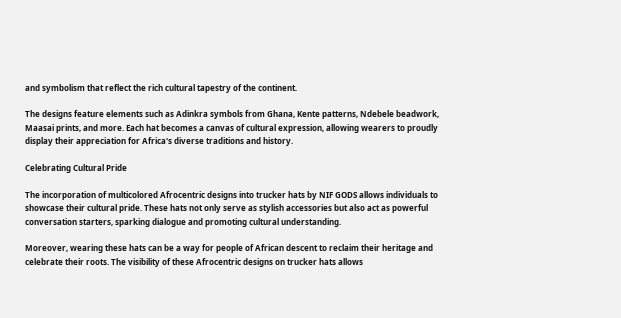and symbolism that reflect the rich cultural tapestry of the continent.

The designs feature elements such as Adinkra symbols from Ghana, Kente patterns, Ndebele beadwork, Maasai prints, and more. Each hat becomes a canvas of cultural expression, allowing wearers to proudly display their appreciation for Africa's diverse traditions and history.

Celebrating Cultural Pride

The incorporation of multicolored Afrocentric designs into trucker hats by NIF GODS allows individuals to showcase their cultural pride. These hats not only serve as stylish accessories but also act as powerful conversation starters, sparking dialogue and promoting cultural understanding.

Moreover, wearing these hats can be a way for people of African descent to reclaim their heritage and celebrate their roots. The visibility of these Afrocentric designs on trucker hats allows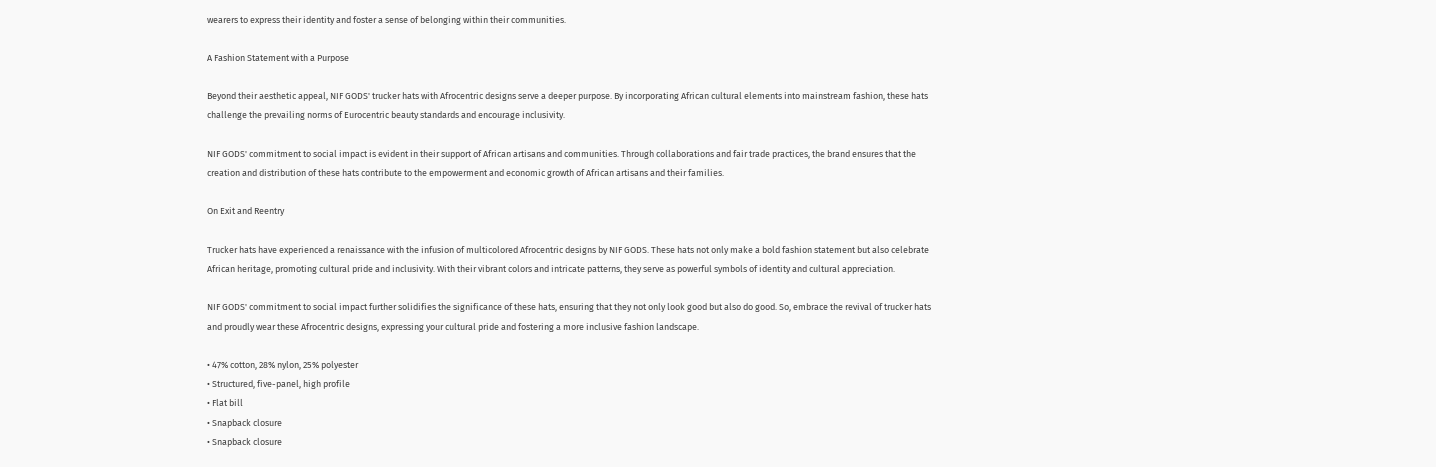wearers to express their identity and foster a sense of belonging within their communities.

A Fashion Statement with a Purpose

Beyond their aesthetic appeal, NIF GODS' trucker hats with Afrocentric designs serve a deeper purpose. By incorporating African cultural elements into mainstream fashion, these hats challenge the prevailing norms of Eurocentric beauty standards and encourage inclusivity.

NIF GODS' commitment to social impact is evident in their support of African artisans and communities. Through collaborations and fair trade practices, the brand ensures that the creation and distribution of these hats contribute to the empowerment and economic growth of African artisans and their families.

On Exit and Reentry

Trucker hats have experienced a renaissance with the infusion of multicolored Afrocentric designs by NIF GODS. These hats not only make a bold fashion statement but also celebrate African heritage, promoting cultural pride and inclusivity. With their vibrant colors and intricate patterns, they serve as powerful symbols of identity and cultural appreciation.

NIF GODS' commitment to social impact further solidifies the significance of these hats, ensuring that they not only look good but also do good. So, embrace the revival of trucker hats and proudly wear these Afrocentric designs, expressing your cultural pride and fostering a more inclusive fashion landscape.

• 47% cotton, 28% nylon, 25% polyester
• Structured, five-panel, high profile
• Flat bill
• Snapback closure
• Snapback closure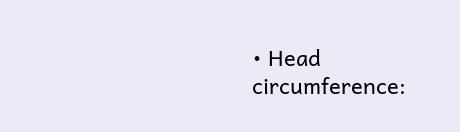• Head circumference: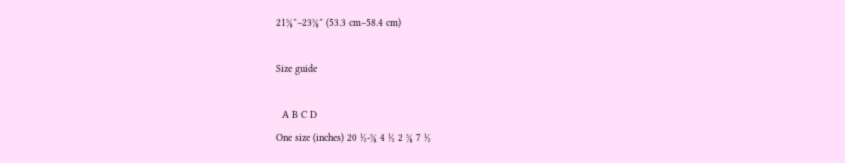21⅝″–23⅝″ (53.3 cm–58.4 cm)

Size guide

  A B C D
One size (inches) 20 ½-⅝ 4 ½ 2 ⅝ 7 ½